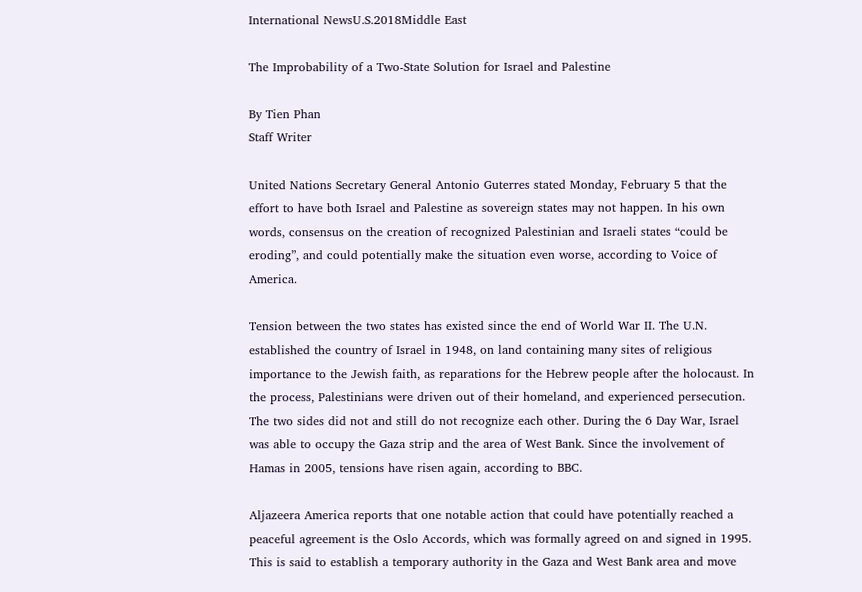International NewsU.S.2018Middle East

The Improbability of a Two-State Solution for Israel and Palestine

By Tien Phan
Staff Writer

United Nations Secretary General Antonio Guterres stated Monday, February 5 that the effort to have both Israel and Palestine as sovereign states may not happen. In his own words, consensus on the creation of recognized Palestinian and Israeli states “could be eroding”, and could potentially make the situation even worse, according to Voice of America.

Tension between the two states has existed since the end of World War Ⅱ. The U.N. established the country of Israel in 1948, on land containing many sites of religious importance to the Jewish faith, as reparations for the Hebrew people after the holocaust. In the process, Palestinians were driven out of their homeland, and experienced persecution. The two sides did not and still do not recognize each other. During the 6 Day War, Israel was able to occupy the Gaza strip and the area of West Bank. Since the involvement of Hamas in 2005, tensions have risen again, according to BBC.

Aljazeera America reports that one notable action that could have potentially reached a peaceful agreement is the Oslo Accords, which was formally agreed on and signed in 1995. This is said to establish a temporary authority in the Gaza and West Bank area and move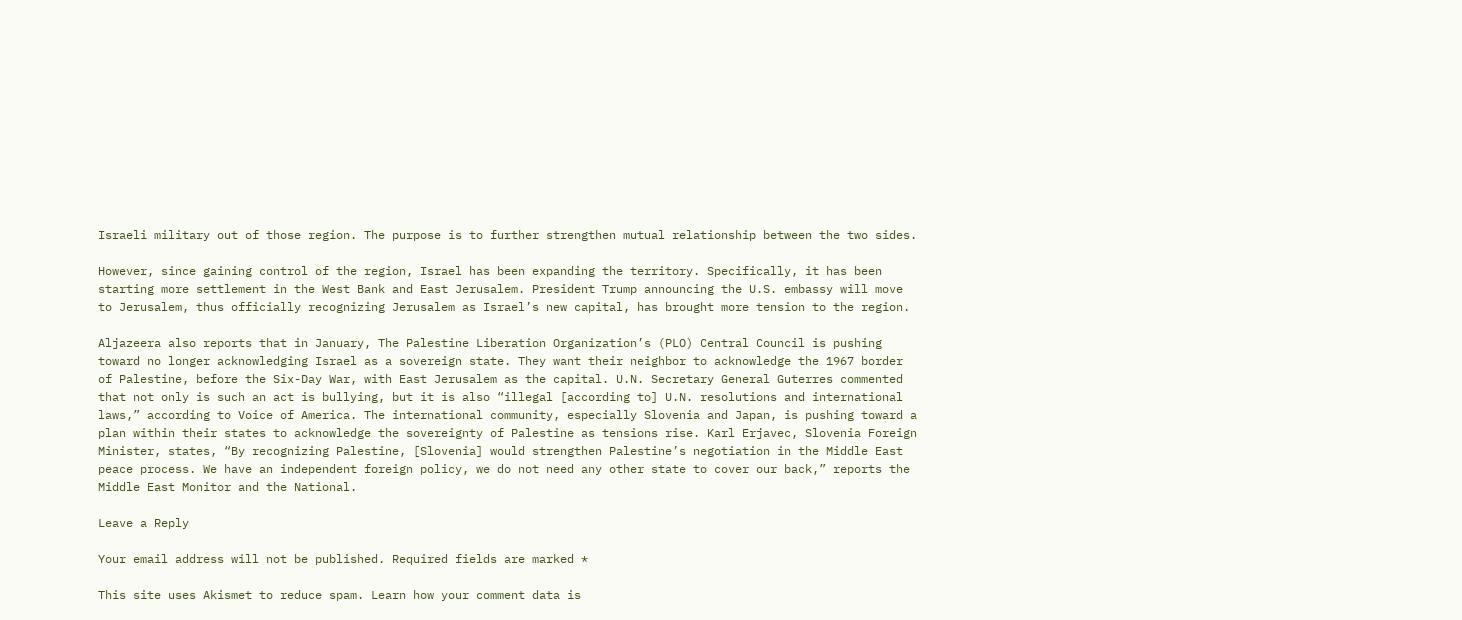Israeli military out of those region. The purpose is to further strengthen mutual relationship between the two sides.

However, since gaining control of the region, Israel has been expanding the territory. Specifically, it has been starting more settlement in the West Bank and East Jerusalem. President Trump announcing the U.S. embassy will move to Jerusalem, thus officially recognizing Jerusalem as Israel’s new capital, has brought more tension to the region.

Aljazeera also reports that in January, The Palestine Liberation Organization’s (PLO) Central Council is pushing toward no longer acknowledging Israel as a sovereign state. They want their neighbor to acknowledge the 1967 border of Palestine, before the Six-Day War, with East Jerusalem as the capital. U.N. Secretary General Guterres commented that not only is such an act is bullying, but it is also “illegal [according to] U.N. resolutions and international laws,” according to Voice of America. The international community, especially Slovenia and Japan, is pushing toward a plan within their states to acknowledge the sovereignty of Palestine as tensions rise. Karl Erjavec, Slovenia Foreign Minister, states, “By recognizing Palestine, [Slovenia] would strengthen Palestine’s negotiation in the Middle East peace process. We have an independent foreign policy, we do not need any other state to cover our back,” reports the Middle East Monitor and the National.

Leave a Reply

Your email address will not be published. Required fields are marked *

This site uses Akismet to reduce spam. Learn how your comment data is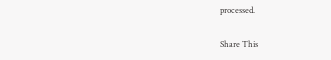processed.

Share This